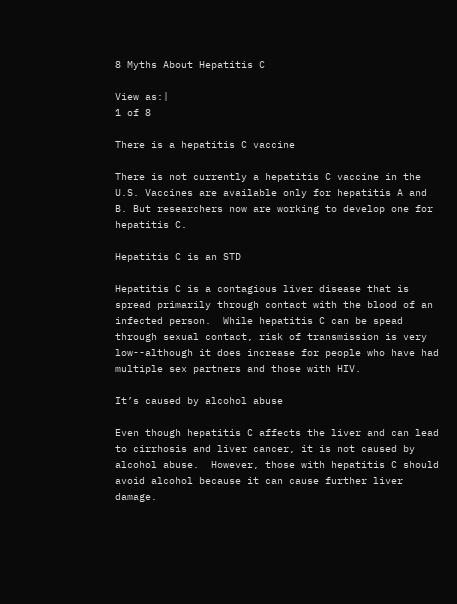8 Myths About Hepatitis C

View as:|
1 of 8

There is a hepatitis C vaccine

There is not currently a hepatitis C vaccine in the U.S. Vaccines are available only for hepatitis A and B. But researchers now are working to develop one for hepatitis C.

Hepatitis C is an STD

Hepatitis C is a contagious liver disease that is spread primarily through contact with the blood of an infected person.  While hepatitis C can be spead through sexual contact, risk of transmission is very low--although it does increase for people who have had multiple sex partners and those with HIV.

It’s caused by alcohol abuse

Even though hepatitis C affects the liver and can lead to cirrhosis and liver cancer, it is not caused by alcohol abuse.  However, those with hepatitis C should avoid alcohol because it can cause further liver damage.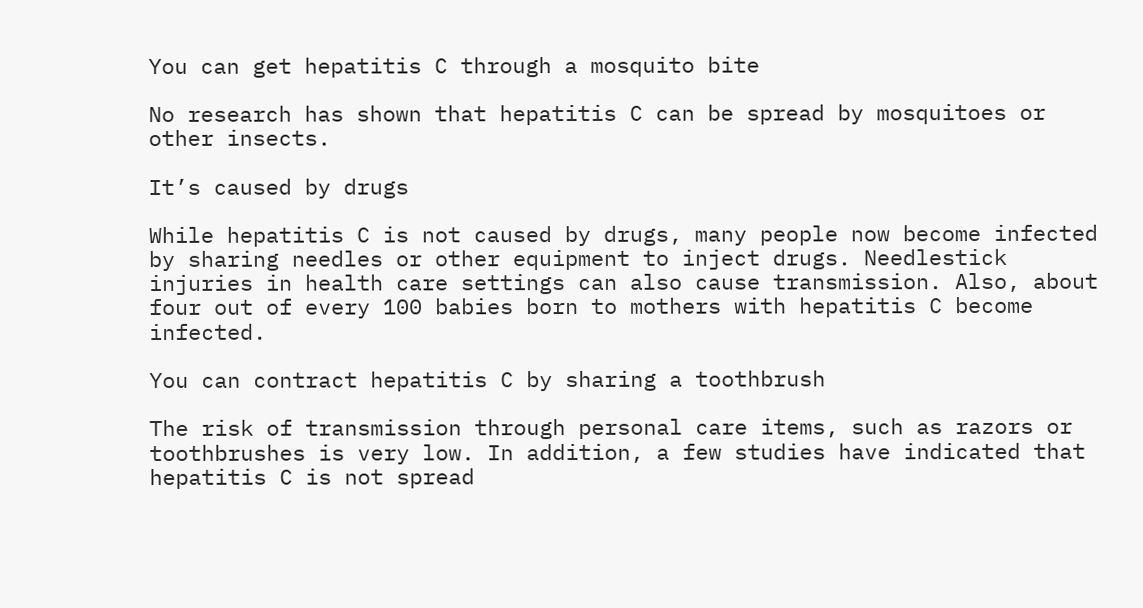You can get hepatitis C through a mosquito bite

No research has shown that hepatitis C can be spread by mosquitoes or other insects.

It’s caused by drugs

While hepatitis C is not caused by drugs, many people now become infected by sharing needles or other equipment to inject drugs. Needlestick injuries in health care settings can also cause transmission. Also, about four out of every 100 babies born to mothers with hepatitis C become infected.

You can contract hepatitis C by sharing a toothbrush

The risk of transmission through personal care items, such as razors or toothbrushes is very low. In addition, a few studies have indicated that hepatitis C is not spread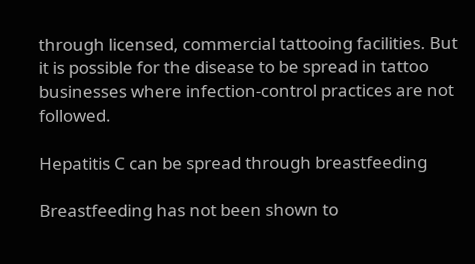through licensed, commercial tattooing facilities. But it is possible for the disease to be spread in tattoo businesses where infection-control practices are not followed.

Hepatitis C can be spread through breastfeeding

Breastfeeding has not been shown to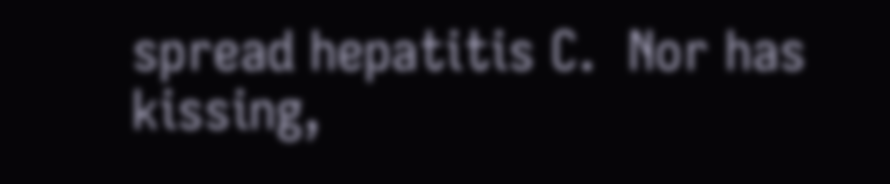spread hepatitis C.  Nor has kissing,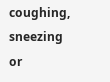coughing, sneezing or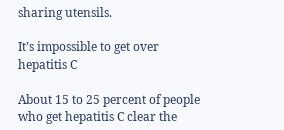sharing utensils.

It’s impossible to get over hepatitis C

About 15 to 25 percent of people who get hepatitis C clear the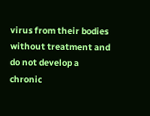virus from their bodies without treatment and do not develop a chronic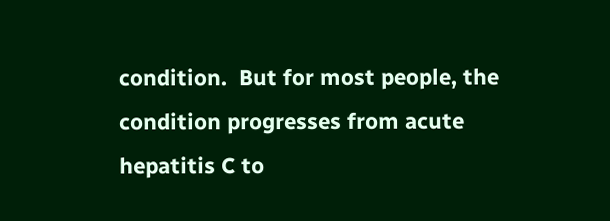condition.  But for most people, the condition progresses from acute hepatitis C to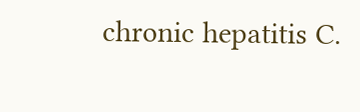chronic hepatitis C.